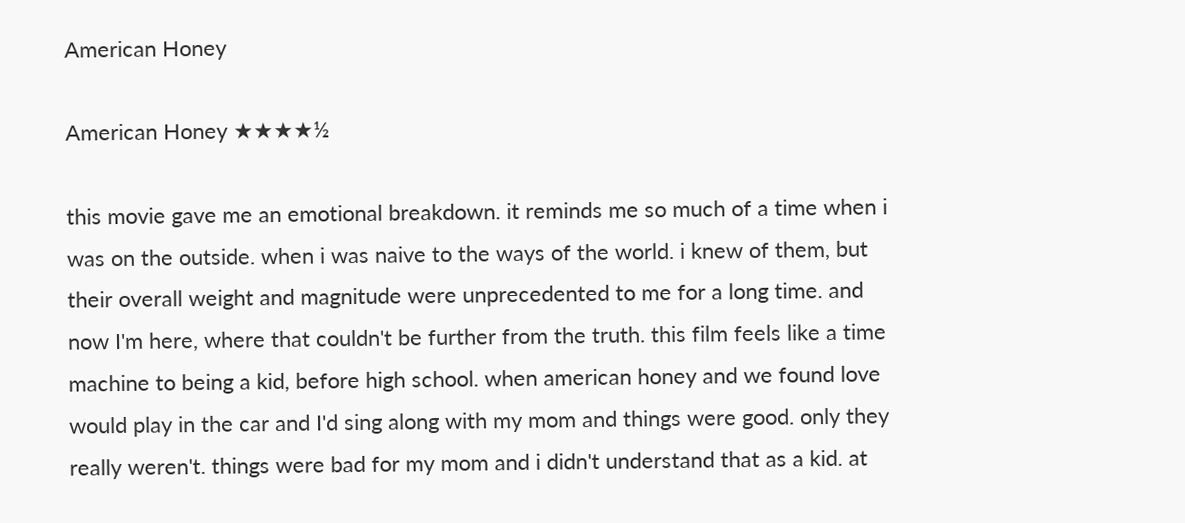American Honey

American Honey ★★★★½

this movie gave me an emotional breakdown. it reminds me so much of a time when i was on the outside. when i was naive to the ways of the world. i knew of them, but their overall weight and magnitude were unprecedented to me for a long time. and now I'm here, where that couldn't be further from the truth. this film feels like a time machine to being a kid, before high school. when american honey and we found love would play in the car and I'd sing along with my mom and things were good. only they really weren't. things were bad for my mom and i didn't understand that as a kid. at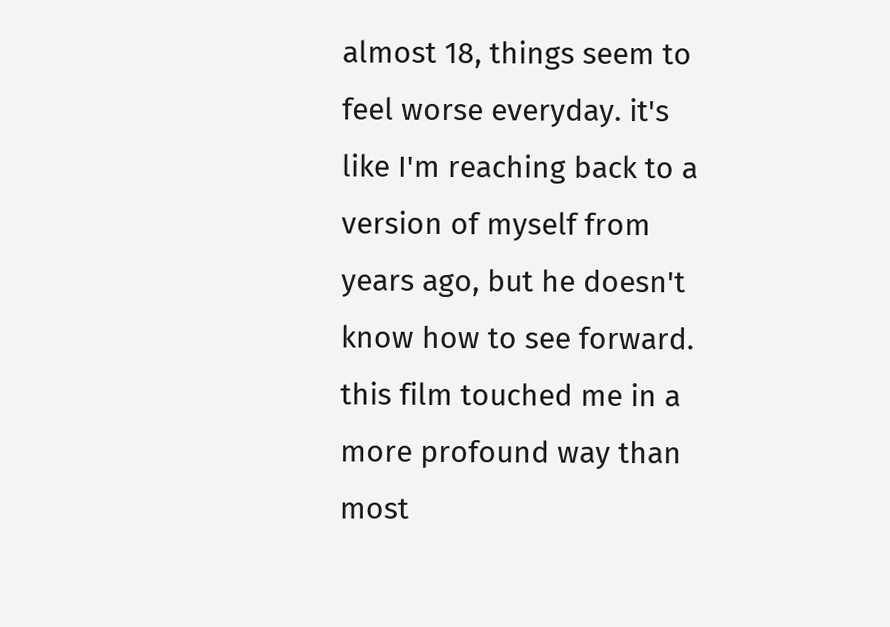almost 18, things seem to feel worse everyday. it's like I'm reaching back to a version of myself from years ago, but he doesn't know how to see forward. this film touched me in a more profound way than most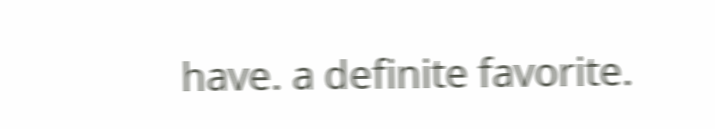have. a definite favorite.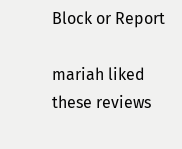Block or Report

mariah liked these reviews